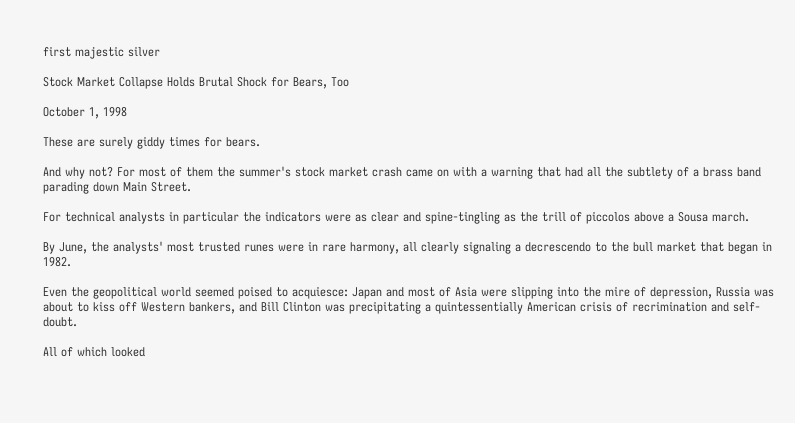first majestic silver

Stock Market Collapse Holds Brutal Shock for Bears, Too

October 1, 1998

These are surely giddy times for bears.

And why not? For most of them the summer's stock market crash came on with a warning that had all the subtlety of a brass band parading down Main Street.

For technical analysts in particular the indicators were as clear and spine-tingling as the trill of piccolos above a Sousa march.

By June, the analysts' most trusted runes were in rare harmony, all clearly signaling a decrescendo to the bull market that began in 1982.

Even the geopolitical world seemed poised to acquiesce: Japan and most of Asia were slipping into the mire of depression, Russia was about to kiss off Western bankers, and Bill Clinton was precipitating a quintessentially American crisis of recrimination and self-doubt.

All of which looked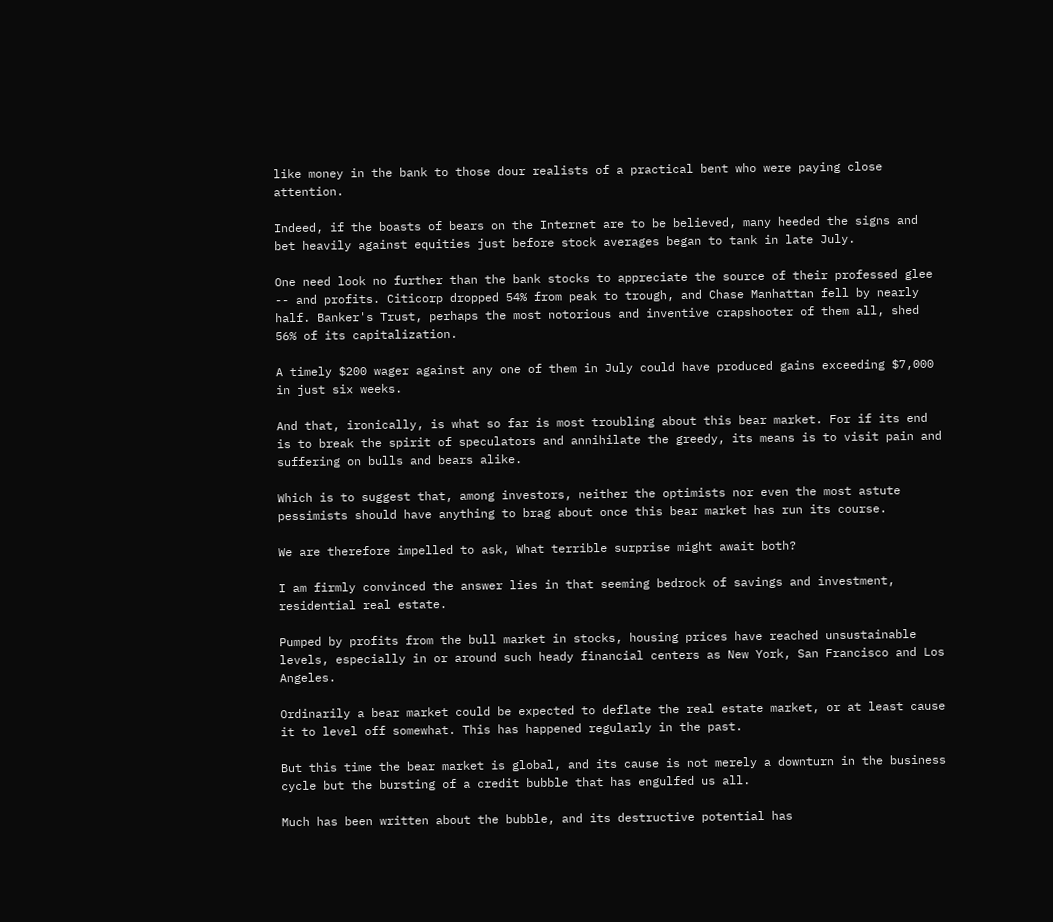like money in the bank to those dour realists of a practical bent who were paying close attention.

Indeed, if the boasts of bears on the Internet are to be believed, many heeded the signs and bet heavily against equities just before stock averages began to tank in late July.

One need look no further than the bank stocks to appreciate the source of their professed glee -- and profits. Citicorp dropped 54% from peak to trough, and Chase Manhattan fell by nearly half. Banker's Trust, perhaps the most notorious and inventive crapshooter of them all, shed 56% of its capitalization.

A timely $200 wager against any one of them in July could have produced gains exceeding $7,000 in just six weeks.

And that, ironically, is what so far is most troubling about this bear market. For if its end is to break the spirit of speculators and annihilate the greedy, its means is to visit pain and suffering on bulls and bears alike.

Which is to suggest that, among investors, neither the optimists nor even the most astute pessimists should have anything to brag about once this bear market has run its course.

We are therefore impelled to ask, What terrible surprise might await both?

I am firmly convinced the answer lies in that seeming bedrock of savings and investment, residential real estate.

Pumped by profits from the bull market in stocks, housing prices have reached unsustainable levels, especially in or around such heady financial centers as New York, San Francisco and Los Angeles.

Ordinarily a bear market could be expected to deflate the real estate market, or at least cause it to level off somewhat. This has happened regularly in the past.

But this time the bear market is global, and its cause is not merely a downturn in the business cycle but the bursting of a credit bubble that has engulfed us all.

Much has been written about the bubble, and its destructive potential has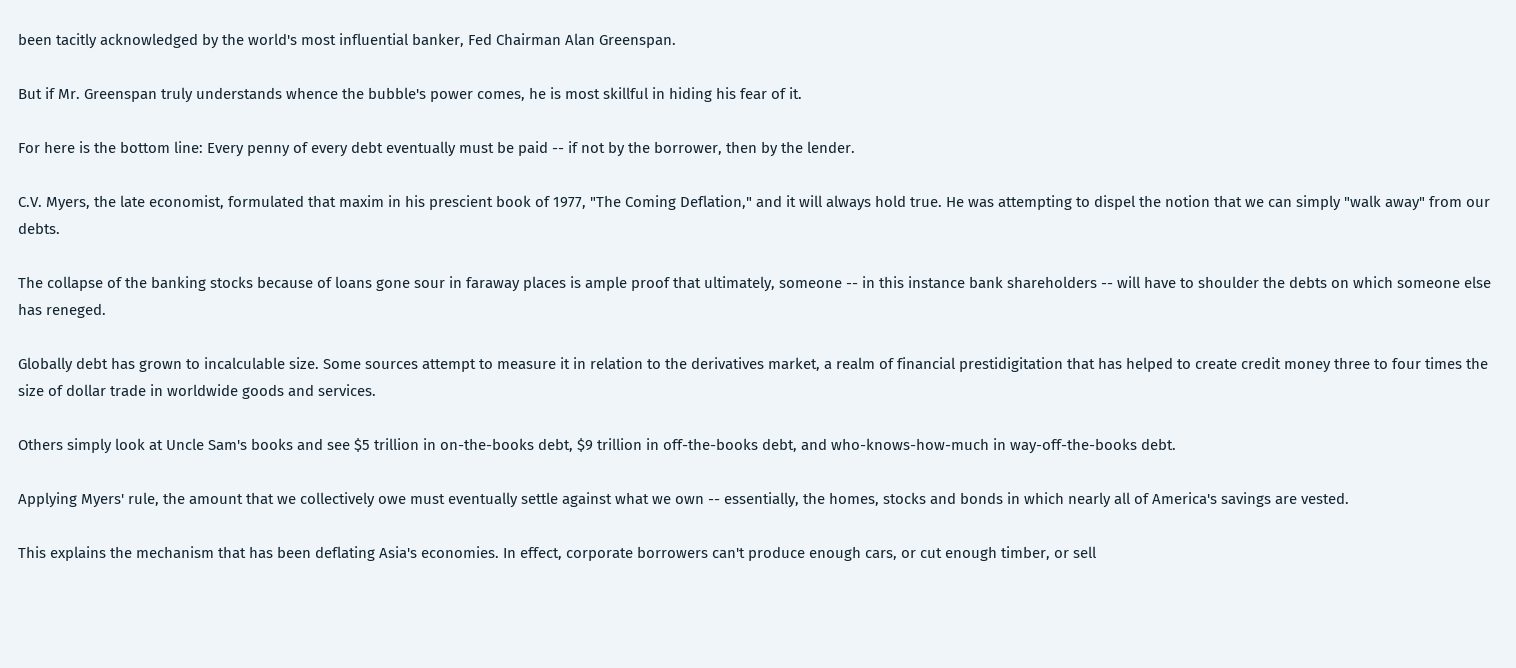been tacitly acknowledged by the world's most influential banker, Fed Chairman Alan Greenspan.

But if Mr. Greenspan truly understands whence the bubble's power comes, he is most skillful in hiding his fear of it.

For here is the bottom line: Every penny of every debt eventually must be paid -- if not by the borrower, then by the lender.

C.V. Myers, the late economist, formulated that maxim in his prescient book of 1977, "The Coming Deflation," and it will always hold true. He was attempting to dispel the notion that we can simply "walk away" from our debts.

The collapse of the banking stocks because of loans gone sour in faraway places is ample proof that ultimately, someone -- in this instance bank shareholders -- will have to shoulder the debts on which someone else has reneged.

Globally debt has grown to incalculable size. Some sources attempt to measure it in relation to the derivatives market, a realm of financial prestidigitation that has helped to create credit money three to four times the size of dollar trade in worldwide goods and services.

Others simply look at Uncle Sam's books and see $5 trillion in on-the-books debt, $9 trillion in off-the-books debt, and who-knows-how-much in way-off-the-books debt.

Applying Myers' rule, the amount that we collectively owe must eventually settle against what we own -- essentially, the homes, stocks and bonds in which nearly all of America's savings are vested.

This explains the mechanism that has been deflating Asia's economies. In effect, corporate borrowers can't produce enough cars, or cut enough timber, or sell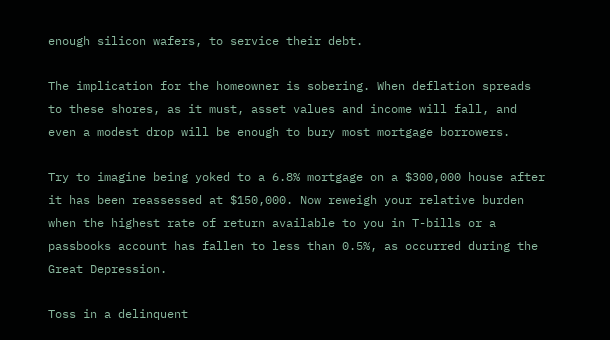enough silicon wafers, to service their debt.

The implication for the homeowner is sobering. When deflation spreads to these shores, as it must, asset values and income will fall, and even a modest drop will be enough to bury most mortgage borrowers.

Try to imagine being yoked to a 6.8% mortgage on a $300,000 house after it has been reassessed at $150,000. Now reweigh your relative burden when the highest rate of return available to you in T-bills or a passbooks account has fallen to less than 0.5%, as occurred during the Great Depression.

Toss in a delinquent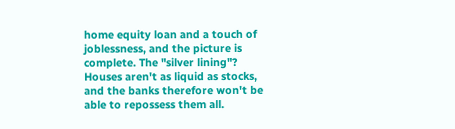home equity loan and a touch of joblessness, and the picture is complete. The "silver lining"? Houses aren't as liquid as stocks, and the banks therefore won't be able to repossess them all.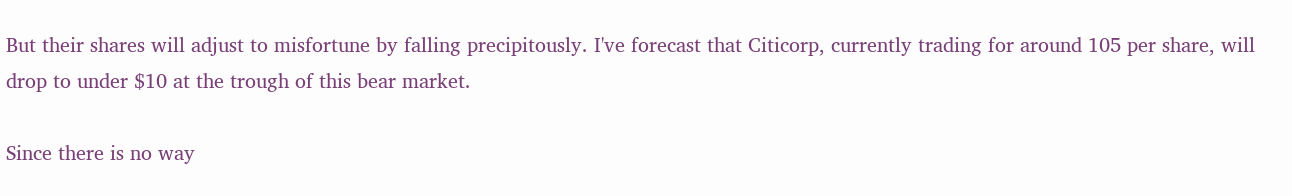But their shares will adjust to misfortune by falling precipitously. I've forecast that Citicorp, currently trading for around 105 per share, will drop to under $10 at the trough of this bear market.

Since there is no way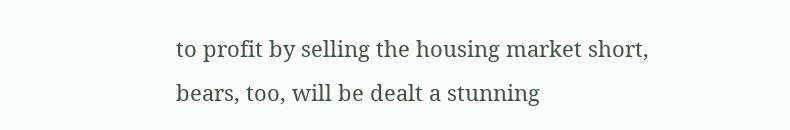to profit by selling the housing market short, bears, too, will be dealt a stunning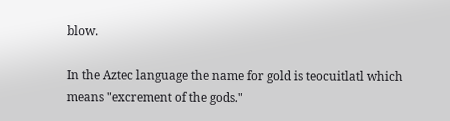blow.

In the Aztec language the name for gold is teocuitlatl which means "excrement of the gods."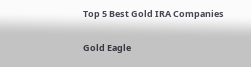Top 5 Best Gold IRA Companies

Gold Eagle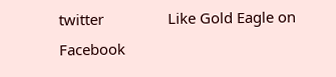twitter                Like Gold Eagle on Facebook